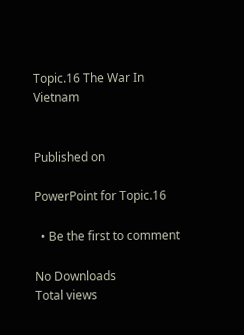Topic.16 The War In Vietnam


Published on

PowerPoint for Topic.16

  • Be the first to comment

No Downloads
Total views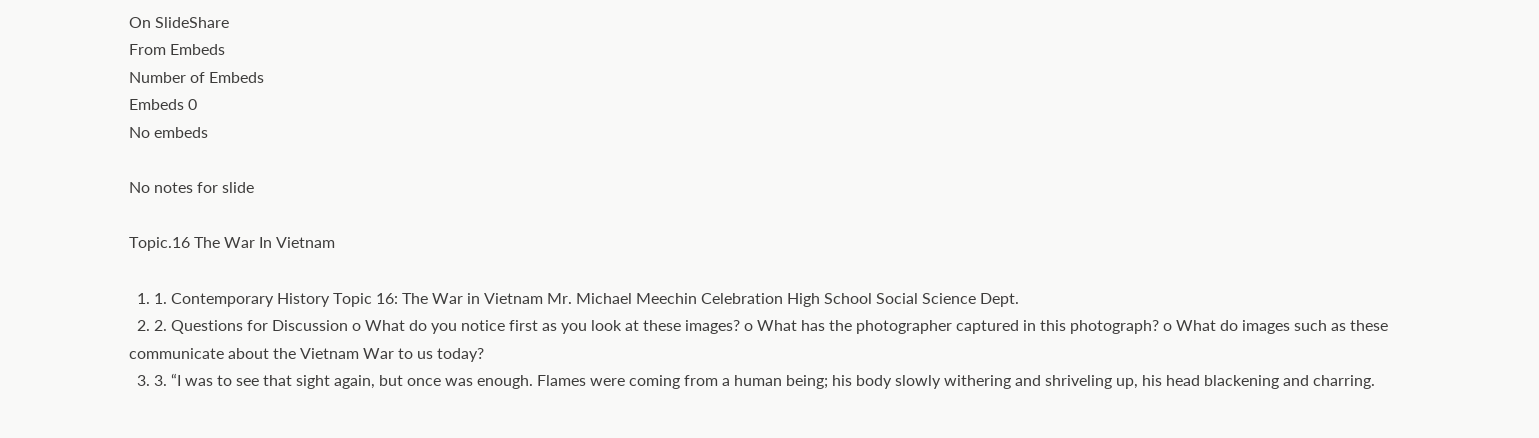On SlideShare
From Embeds
Number of Embeds
Embeds 0
No embeds

No notes for slide

Topic.16 The War In Vietnam

  1. 1. Contemporary History Topic 16: The War in Vietnam Mr. Michael Meechin Celebration High School Social Science Dept.
  2. 2. Questions for Discussion o What do you notice first as you look at these images? o What has the photographer captured in this photograph? o What do images such as these communicate about the Vietnam War to us today?
  3. 3. “I was to see that sight again, but once was enough. Flames were coming from a human being; his body slowly withering and shriveling up, his head blackening and charring.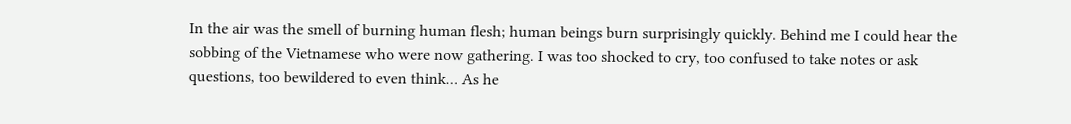In the air was the smell of burning human flesh; human beings burn surprisingly quickly. Behind me I could hear the sobbing of the Vietnamese who were now gathering. I was too shocked to cry, too confused to take notes or ask questions, too bewildered to even think… As he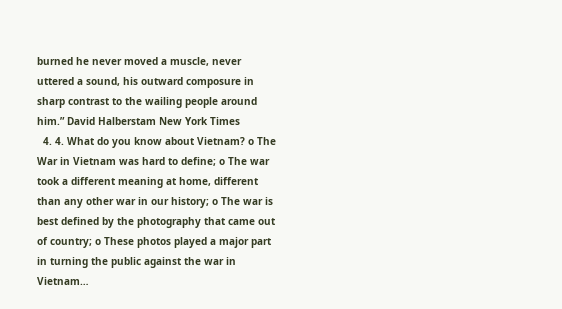burned he never moved a muscle, never uttered a sound, his outward composure in sharp contrast to the wailing people around him.” David Halberstam New York Times
  4. 4. What do you know about Vietnam? o The War in Vietnam was hard to define; o The war took a different meaning at home, different than any other war in our history; o The war is best defined by the photography that came out of country; o These photos played a major part in turning the public against the war in Vietnam…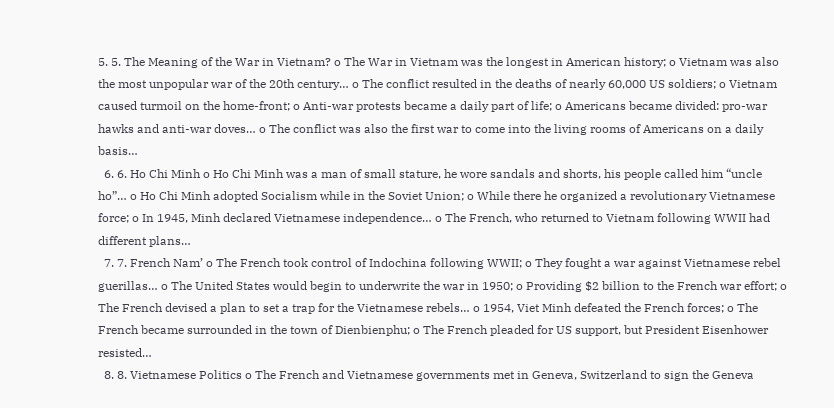5. 5. The Meaning of the War in Vietnam? o The War in Vietnam was the longest in American history; o Vietnam was also the most unpopular war of the 20th century… o The conflict resulted in the deaths of nearly 60,000 US soldiers; o Vietnam caused turmoil on the home-front; o Anti-war protests became a daily part of life; o Americans became divided: pro-war hawks and anti-war doves… o The conflict was also the first war to come into the living rooms of Americans on a daily basis…
  6. 6. Ho Chi Minh o Ho Chi Minh was a man of small stature, he wore sandals and shorts, his people called him “uncle ho”… o Ho Chi Minh adopted Socialism while in the Soviet Union; o While there he organized a revolutionary Vietnamese force; o In 1945, Minh declared Vietnamese independence… o The French, who returned to Vietnam following WWII had different plans…
  7. 7. French Nam’ o The French took control of Indochina following WWII; o They fought a war against Vietnamese rebel guerillas… o The United States would begin to underwrite the war in 1950; o Providing $2 billion to the French war effort; o The French devised a plan to set a trap for the Vietnamese rebels… o 1954, Viet Minh defeated the French forces; o The French became surrounded in the town of Dienbienphu; o The French pleaded for US support, but President Eisenhower resisted…
  8. 8. Vietnamese Politics o The French and Vietnamese governments met in Geneva, Switzerland to sign the Geneva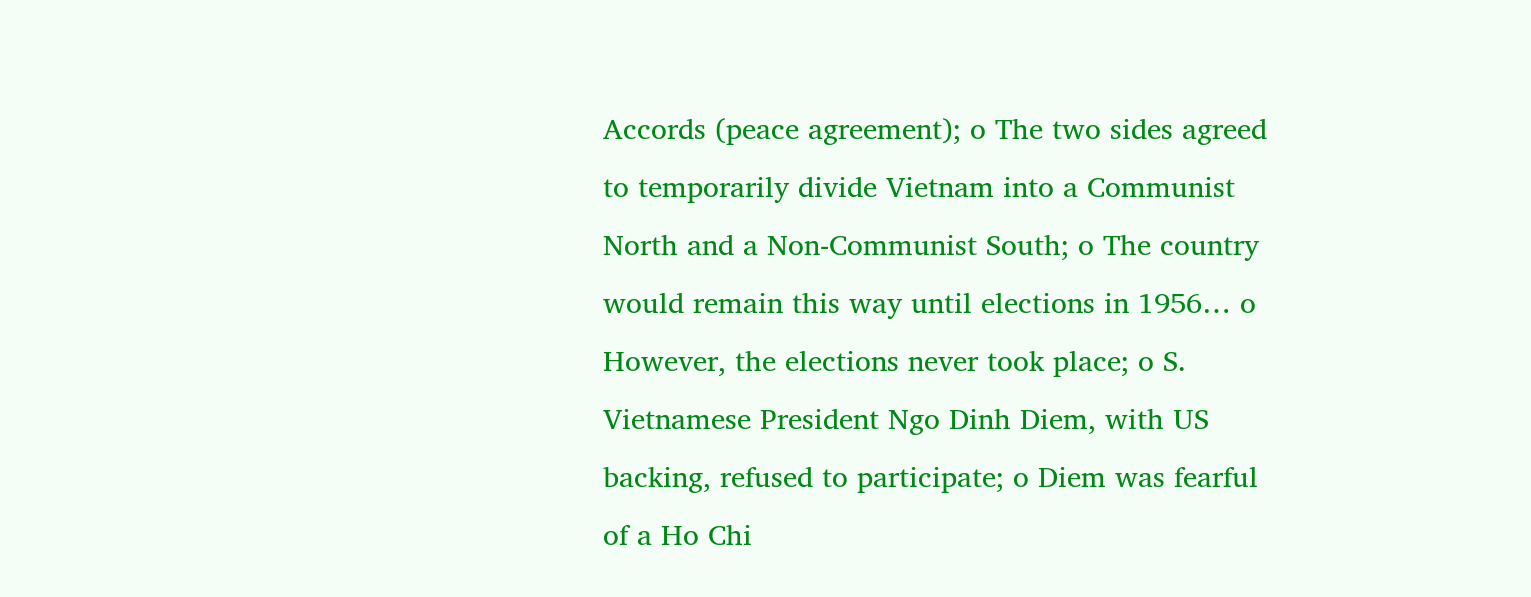Accords (peace agreement); o The two sides agreed to temporarily divide Vietnam into a Communist North and a Non-Communist South; o The country would remain this way until elections in 1956… o However, the elections never took place; o S. Vietnamese President Ngo Dinh Diem, with US backing, refused to participate; o Diem was fearful of a Ho Chi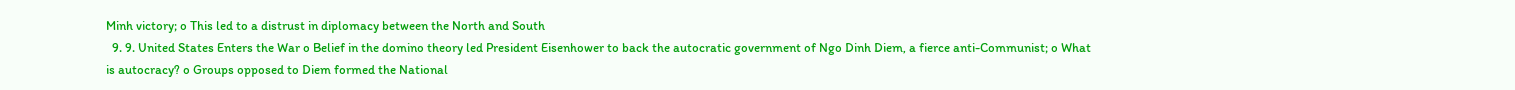Minh victory; o This led to a distrust in diplomacy between the North and South
  9. 9. United States Enters the War o Belief in the domino theory led President Eisenhower to back the autocratic government of Ngo Dinh Diem, a fierce anti-Communist; o What is autocracy? o Groups opposed to Diem formed the National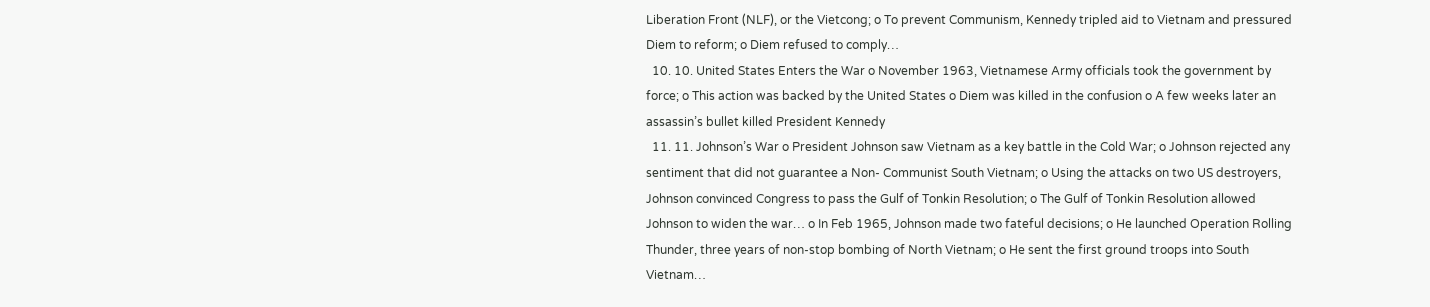Liberation Front (NLF), or the Vietcong; o To prevent Communism, Kennedy tripled aid to Vietnam and pressured Diem to reform; o Diem refused to comply…
  10. 10. United States Enters the War o November 1963, Vietnamese Army officials took the government by force; o This action was backed by the United States o Diem was killed in the confusion o A few weeks later an assassin’s bullet killed President Kennedy
  11. 11. Johnson’s War o President Johnson saw Vietnam as a key battle in the Cold War; o Johnson rejected any sentiment that did not guarantee a Non- Communist South Vietnam; o Using the attacks on two US destroyers, Johnson convinced Congress to pass the Gulf of Tonkin Resolution; o The Gulf of Tonkin Resolution allowed Johnson to widen the war… o In Feb 1965, Johnson made two fateful decisions; o He launched Operation Rolling Thunder, three years of non-stop bombing of North Vietnam; o He sent the first ground troops into South Vietnam…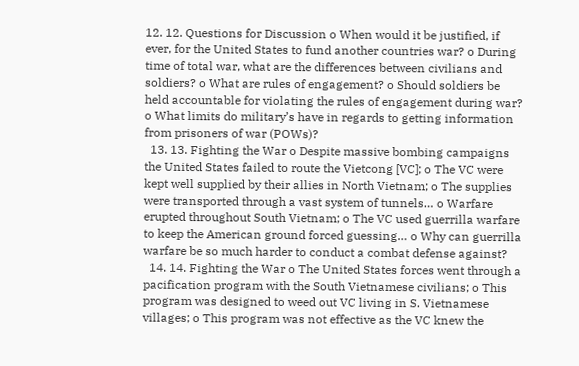12. 12. Questions for Discussion o When would it be justified, if ever, for the United States to fund another countries war? o During time of total war, what are the differences between civilians and soldiers? o What are rules of engagement? o Should soldiers be held accountable for violating the rules of engagement during war? o What limits do military’s have in regards to getting information from prisoners of war (POWs)?
  13. 13. Fighting the War o Despite massive bombing campaigns the United States failed to route the Vietcong [VC]; o The VC were kept well supplied by their allies in North Vietnam; o The supplies were transported through a vast system of tunnels… o Warfare erupted throughout South Vietnam; o The VC used guerrilla warfare to keep the American ground forced guessing… o Why can guerrilla warfare be so much harder to conduct a combat defense against?
  14. 14. Fighting the War o The United States forces went through a pacification program with the South Vietnamese civilians; o This program was designed to weed out VC living in S. Vietnamese villages; o This program was not effective as the VC knew the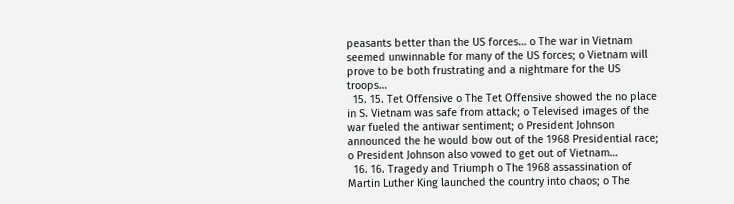peasants better than the US forces… o The war in Vietnam seemed unwinnable for many of the US forces; o Vietnam will prove to be both frustrating and a nightmare for the US troops…
  15. 15. Tet Offensive o The Tet Offensive showed the no place in S. Vietnam was safe from attack; o Televised images of the war fueled the antiwar sentiment; o President Johnson announced the he would bow out of the 1968 Presidential race; o President Johnson also vowed to get out of Vietnam…
  16. 16. Tragedy and Triumph o The 1968 assassination of Martin Luther King launched the country into chaos; o The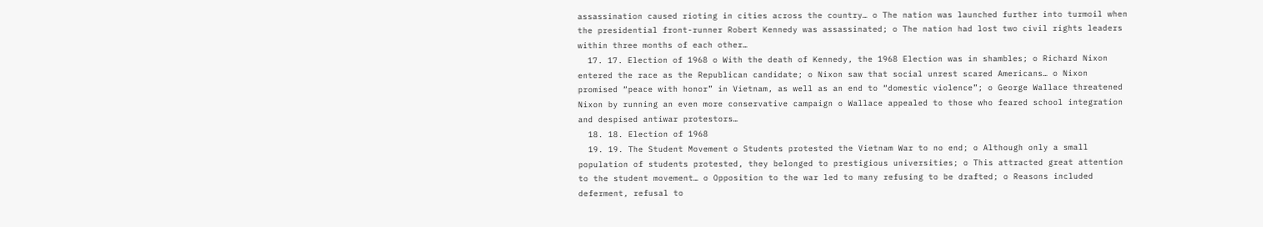assassination caused rioting in cities across the country… o The nation was launched further into turmoil when the presidential front-runner Robert Kennedy was assassinated; o The nation had lost two civil rights leaders within three months of each other…
  17. 17. Election of 1968 o With the death of Kennedy, the 1968 Election was in shambles; o Richard Nixon entered the race as the Republican candidate; o Nixon saw that social unrest scared Americans… o Nixon promised “peace with honor” in Vietnam, as well as an end to “domestic violence”; o George Wallace threatened Nixon by running an even more conservative campaign o Wallace appealed to those who feared school integration and despised antiwar protestors…
  18. 18. Election of 1968
  19. 19. The Student Movement o Students protested the Vietnam War to no end; o Although only a small population of students protested, they belonged to prestigious universities; o This attracted great attention to the student movement… o Opposition to the war led to many refusing to be drafted; o Reasons included deferment, refusal to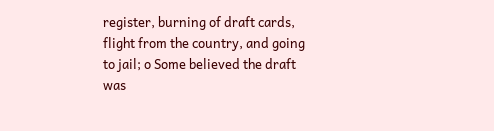register, burning of draft cards, flight from the country, and going to jail; o Some believed the draft was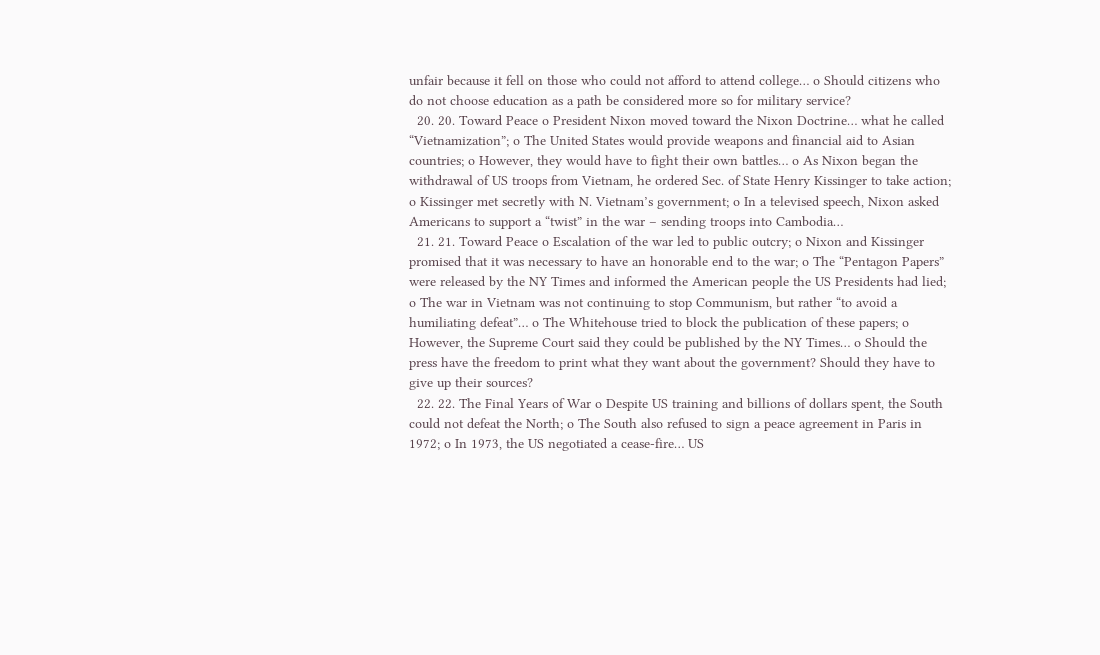unfair because it fell on those who could not afford to attend college… o Should citizens who do not choose education as a path be considered more so for military service?
  20. 20. Toward Peace o President Nixon moved toward the Nixon Doctrine… what he called “Vietnamization”; o The United States would provide weapons and financial aid to Asian countries; o However, they would have to fight their own battles… o As Nixon began the withdrawal of US troops from Vietnam, he ordered Sec. of State Henry Kissinger to take action; o Kissinger met secretly with N. Vietnam’s government; o In a televised speech, Nixon asked Americans to support a “twist” in the war – sending troops into Cambodia…
  21. 21. Toward Peace o Escalation of the war led to public outcry; o Nixon and Kissinger promised that it was necessary to have an honorable end to the war; o The “Pentagon Papers” were released by the NY Times and informed the American people the US Presidents had lied; o The war in Vietnam was not continuing to stop Communism, but rather “to avoid a humiliating defeat”… o The Whitehouse tried to block the publication of these papers; o However, the Supreme Court said they could be published by the NY Times… o Should the press have the freedom to print what they want about the government? Should they have to give up their sources?
  22. 22. The Final Years of War o Despite US training and billions of dollars spent, the South could not defeat the North; o The South also refused to sign a peace agreement in Paris in 1972; o In 1973, the US negotiated a cease-fire… US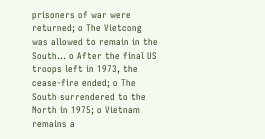prisoners of war were returned; o The Vietcong was allowed to remain in the South… o After the final US troops left in 1973, the cease-fire ended; o The South surrendered to the North in 1975; o Vietnam remains a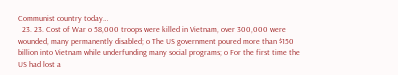Communist country today…
  23. 23. Cost of War o 58,000 troops were killed in Vietnam, over 300,000 were wounded, many permanently disabled; o The US government poured more than $150 billion into Vietnam while underfunding many social programs; o For the first time the US had lost a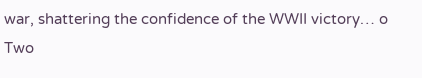war, shattering the confidence of the WWII victory… o Two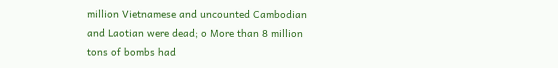million Vietnamese and uncounted Cambodian and Laotian were dead; o More than 8 million tons of bombs had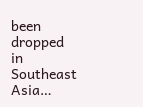been dropped in Southeast Asia…